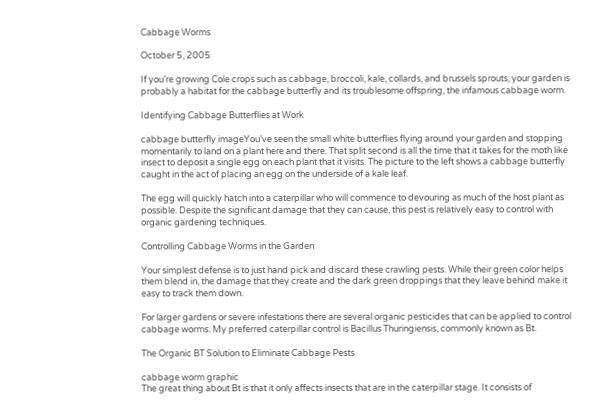Cabbage Worms

October 5, 2005

If you’re growing Cole crops such as cabbage, broccoli, kale, collards, and brussels sprouts, your garden is probably a habitat for the cabbage butterfly and its troublesome offspring, the infamous cabbage worm.

Identifying Cabbage Butterflies at Work

cabbage butterfly imageYou’ve seen the small white butterflies flying around your garden and stopping momentarily to land on a plant here and there. That split second is all the time that it takes for the moth like insect to deposit a single egg on each plant that it visits. The picture to the left shows a cabbage butterfly caught in the act of placing an egg on the underside of a kale leaf.

The egg will quickly hatch into a caterpillar who will commence to devouring as much of the host plant as possible. Despite the significant damage that they can cause, this pest is relatively easy to control with organic gardening techniques.

Controlling Cabbage Worms in the Garden

Your simplest defense is to just hand pick and discard these crawling pests. While their green color helps them blend in, the damage that they create and the dark green droppings that they leave behind make it easy to track them down.

For larger gardens or severe infestations there are several organic pesticides that can be applied to control cabbage worms. My preferred caterpillar control is Bacillus Thuringiensis, commonly known as Bt.

The Organic BT Solution to Eliminate Cabbage Pests

cabbage worm graphic
The great thing about Bt is that it only affects insects that are in the caterpillar stage. It consists of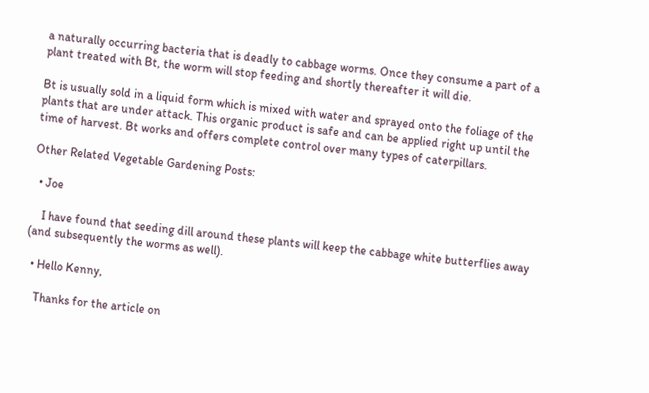a naturally occurring bacteria that is deadly to cabbage worms. Once they consume a part of a plant treated with Bt, the worm will stop feeding and shortly thereafter it will die.

Bt is usually sold in a liquid form which is mixed with water and sprayed onto the foliage of the plants that are under attack. This organic product is safe and can be applied right up until the time of harvest. Bt works and offers complete control over many types of caterpillars.

Other Related Vegetable Gardening Posts:

  • Joe

    I have found that seeding dill around these plants will keep the cabbage white butterflies away (and subsequently the worms as well).

  • Hello Kenny,

    Thanks for the article on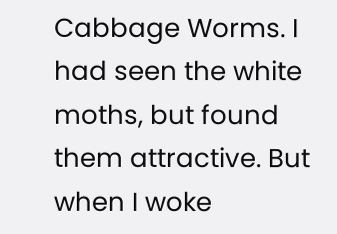Cabbage Worms. I had seen the white moths, but found them attractive. But when I woke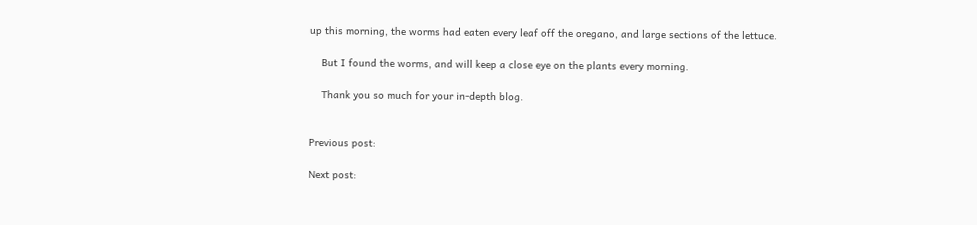up this morning, the worms had eaten every leaf off the oregano, and large sections of the lettuce.

    But I found the worms, and will keep a close eye on the plants every morning.

    Thank you so much for your in-depth blog.


Previous post:

Next post: